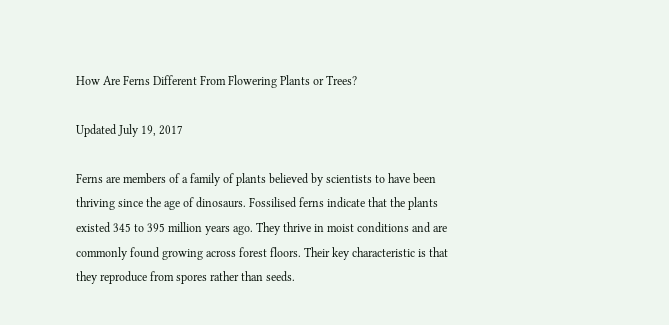How Are Ferns Different From Flowering Plants or Trees?

Updated July 19, 2017

Ferns are members of a family of plants believed by scientists to have been thriving since the age of dinosaurs. Fossilised ferns indicate that the plants existed 345 to 395 million years ago. They thrive in moist conditions and are commonly found growing across forest floors. Their key characteristic is that they reproduce from spores rather than seeds.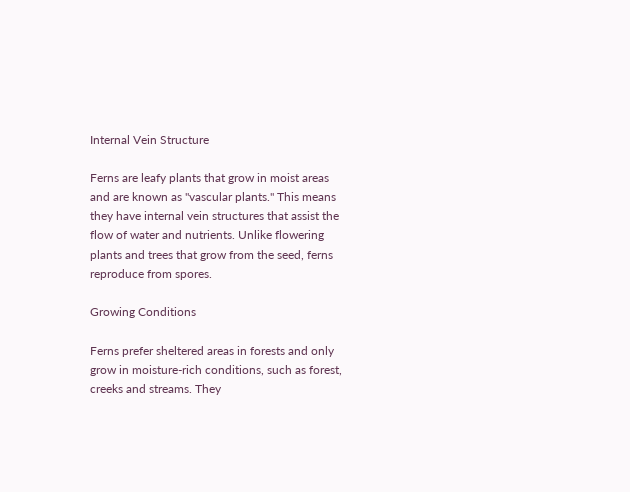Internal Vein Structure

Ferns are leafy plants that grow in moist areas and are known as "vascular plants." This means they have internal vein structures that assist the flow of water and nutrients. Unlike flowering plants and trees that grow from the seed, ferns reproduce from spores.

Growing Conditions

Ferns prefer sheltered areas in forests and only grow in moisture-rich conditions, such as forest, creeks and streams. They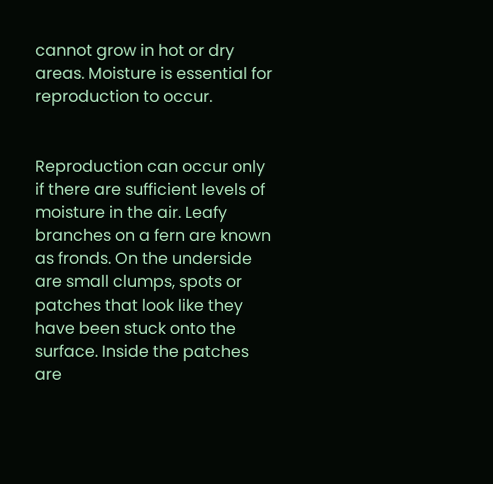cannot grow in hot or dry areas. Moisture is essential for reproduction to occur.


Reproduction can occur only if there are sufficient levels of moisture in the air. Leafy branches on a fern are known as fronds. On the underside are small clumps, spots or patches that look like they have been stuck onto the surface. Inside the patches are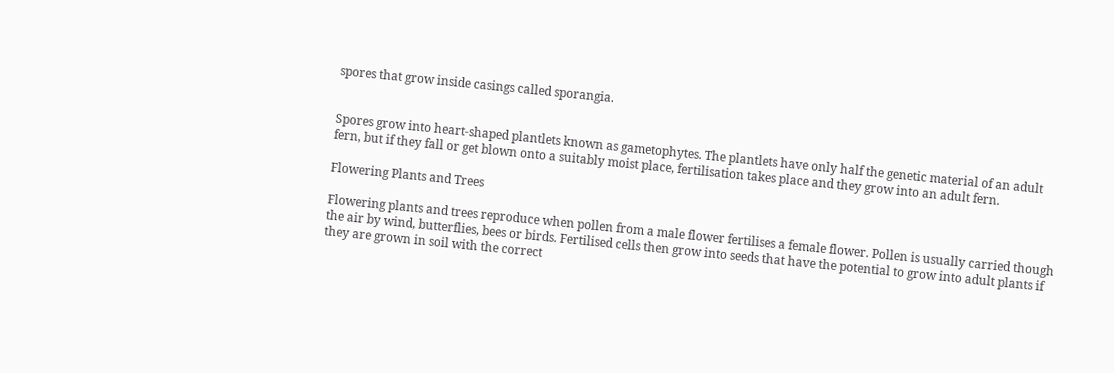spores that grow inside casings called sporangia.


Spores grow into heart-shaped plantlets known as gametophytes. The plantlets have only half the genetic material of an adult fern, but if they fall or get blown onto a suitably moist place, fertilisation takes place and they grow into an adult fern.

Flowering Plants and Trees

Flowering plants and trees reproduce when pollen from a male flower fertilises a female flower. Pollen is usually carried though the air by wind, butterflies, bees or birds. Fertilised cells then grow into seeds that have the potential to grow into adult plants if they are grown in soil with the correct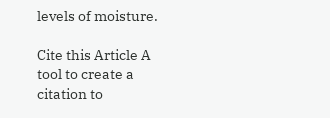levels of moisture.

Cite this Article A tool to create a citation to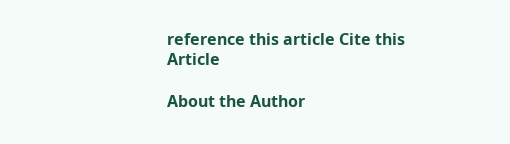reference this article Cite this Article

About the Author